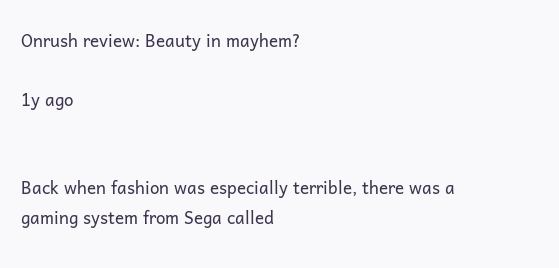Onrush review: Beauty in mayhem?

1y ago


Back when fashion was especially terrible, there was a gaming system from Sega called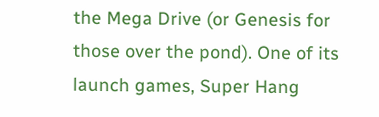the Mega Drive (or Genesis for those over the pond). One of its launch games, Super Hang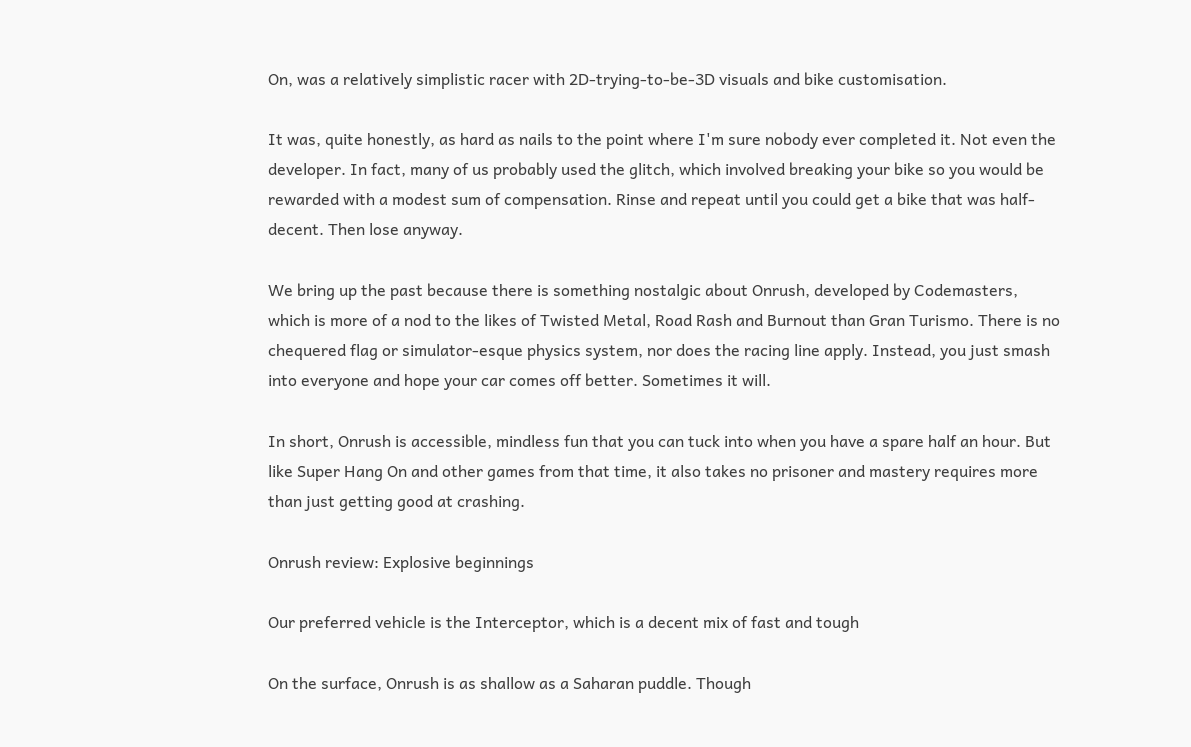On, was a relatively simplistic racer with 2D-trying-to-be-3D visuals and bike customisation.

It was, quite honestly, as hard as nails to the point where I'm sure nobody ever completed it. Not even the developer. In fact, many of us probably used the glitch, which involved breaking your bike so you would be rewarded with a modest sum of compensation. Rinse and repeat until you could get a bike that was half-decent. Then lose anyway.

We bring up the past because there is something nostalgic about Onrush, developed by Codemasters, which is more of a nod to the likes of Twisted Metal, Road Rash and Burnout than Gran Turismo. There is no chequered flag or simulator-esque physics system, nor does the racing line apply. Instead, you just smash into everyone and hope your car comes off better. Sometimes it will.

In short, Onrush is accessible, mindless fun that you can tuck into when you have a spare half an hour. But like Super Hang On and other games from that time, it also takes no prisoner and mastery requires more than just getting good at crashing.

Onrush review: Explosive beginnings

Our preferred vehicle is the Interceptor, which is a decent mix of fast and tough

On the surface, Onrush is as shallow as a Saharan puddle. Though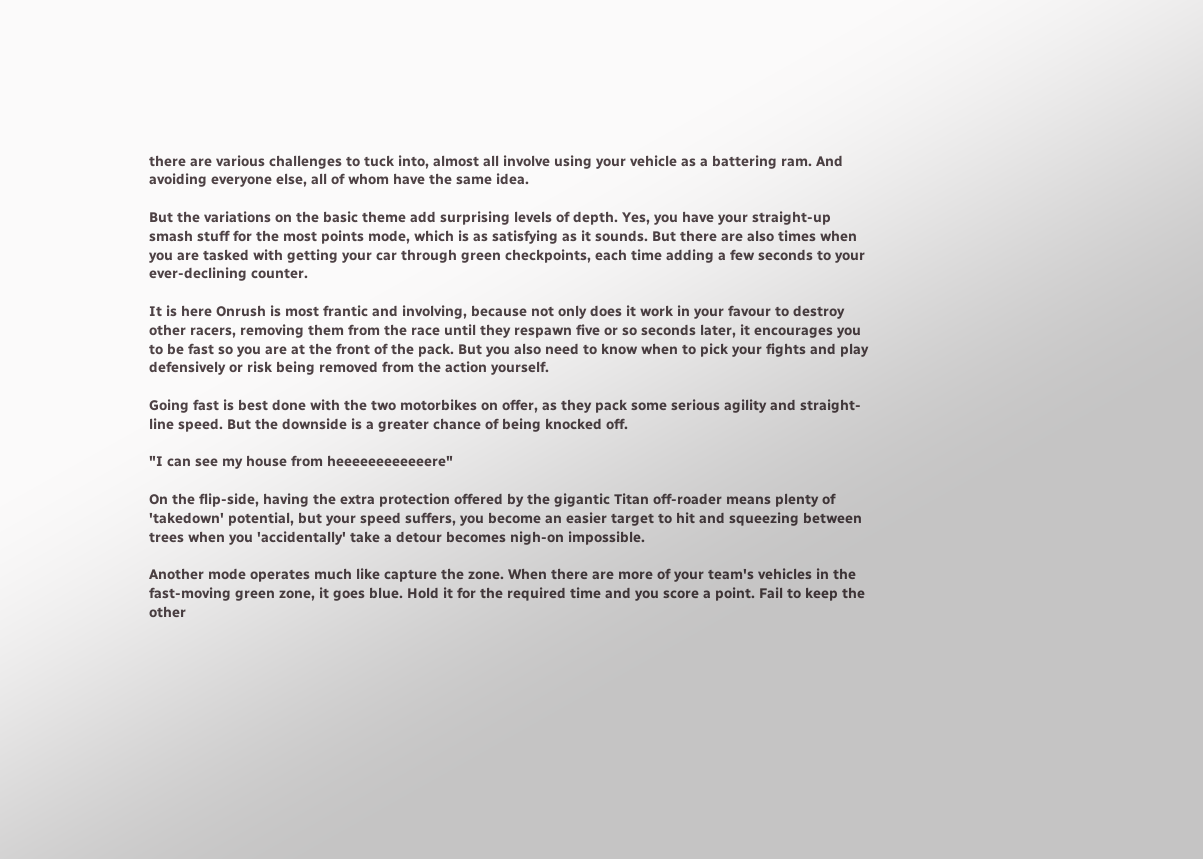there are various challenges to tuck into, almost all involve using your vehicle as a battering ram. And avoiding everyone else, all of whom have the same idea.

But the variations on the basic theme add surprising levels of depth. Yes, you have your straight-up smash stuff for the most points mode, which is as satisfying as it sounds. But there are also times when you are tasked with getting your car through green checkpoints, each time adding a few seconds to your ever-declining counter.

It is here Onrush is most frantic and involving, because not only does it work in your favour to destroy other racers, removing them from the race until they respawn five or so seconds later, it encourages you to be fast so you are at the front of the pack. But you also need to know when to pick your fights and play defensively or risk being removed from the action yourself.

Going fast is best done with the two motorbikes on offer, as they pack some serious agility and straight-line speed. But the downside is a greater chance of being knocked off.

"I can see my house from heeeeeeeeeeeere"

On the flip-side, having the extra protection offered by the gigantic Titan off-roader means plenty of 'takedown' potential, but your speed suffers, you become an easier target to hit and squeezing between trees when you 'accidentally' take a detour becomes nigh-on impossible.

Another mode operates much like capture the zone. When there are more of your team's vehicles in the fast-moving green zone, it goes blue. Hold it for the required time and you score a point. Fail to keep the other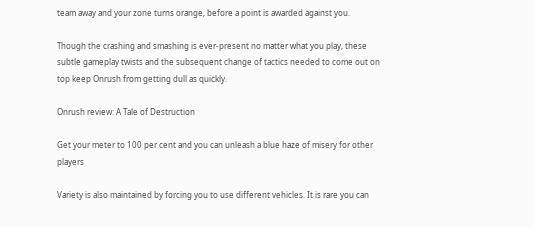team away and your zone turns orange, before a point is awarded against you.

Though the crashing and smashing is ever-present no matter what you play, these subtle gameplay twists and the subsequent change of tactics needed to come out on top keep Onrush from getting dull as quickly.

Onrush review: A Tale of Destruction

Get your meter to 100 per cent and you can unleash a blue haze of misery for other players

Variety is also maintained by forcing you to use different vehicles. It is rare you can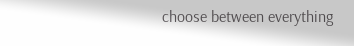choose between everything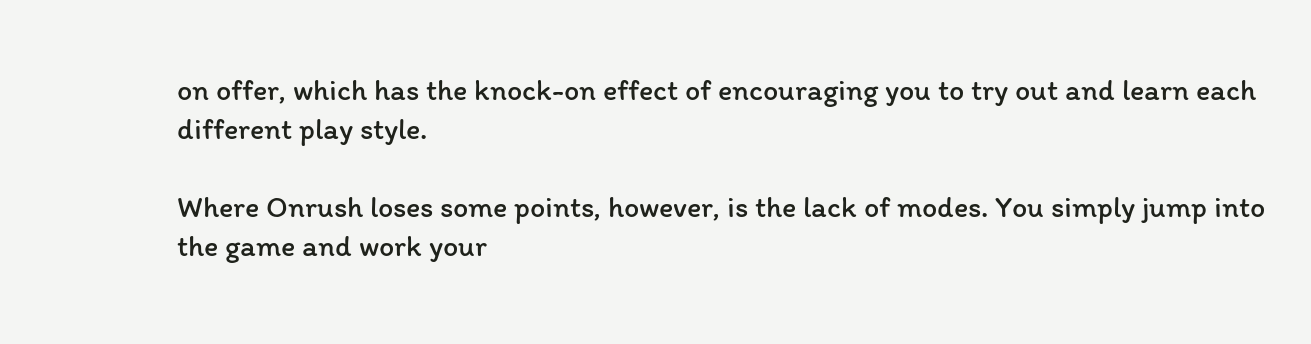on offer, which has the knock-on effect of encouraging you to try out and learn each different play style.

Where Onrush loses some points, however, is the lack of modes. You simply jump into the game and work your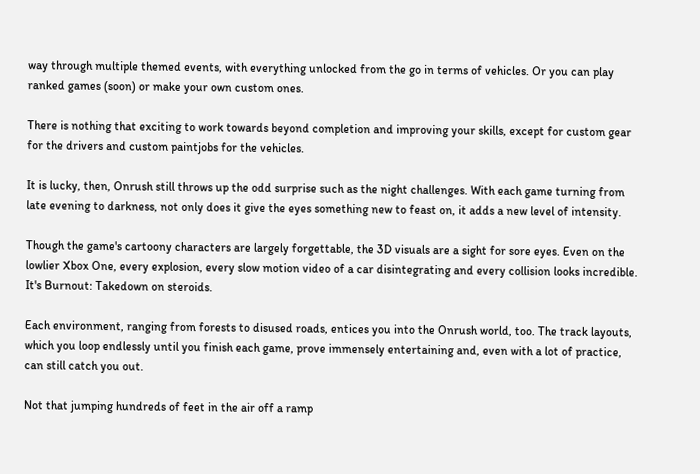way through multiple themed events, with everything unlocked from the go in terms of vehicles. Or you can play ranked games (soon) or make your own custom ones.

There is nothing that exciting to work towards beyond completion and improving your skills, except for custom gear for the drivers and custom paintjobs for the vehicles.

It is lucky, then, Onrush still throws up the odd surprise such as the night challenges. With each game turning from late evening to darkness, not only does it give the eyes something new to feast on, it adds a new level of intensity.

Though the game's cartoony characters are largely forgettable, the 3D visuals are a sight for sore eyes. Even on the lowlier Xbox One, every explosion, every slow motion video of a car disintegrating and every collision looks incredible. It's Burnout: Takedown on steroids.

Each environment, ranging from forests to disused roads, entices you into the Onrush world, too. The track layouts, which you loop endlessly until you finish each game, prove immensely entertaining and, even with a lot of practice, can still catch you out.

Not that jumping hundreds of feet in the air off a ramp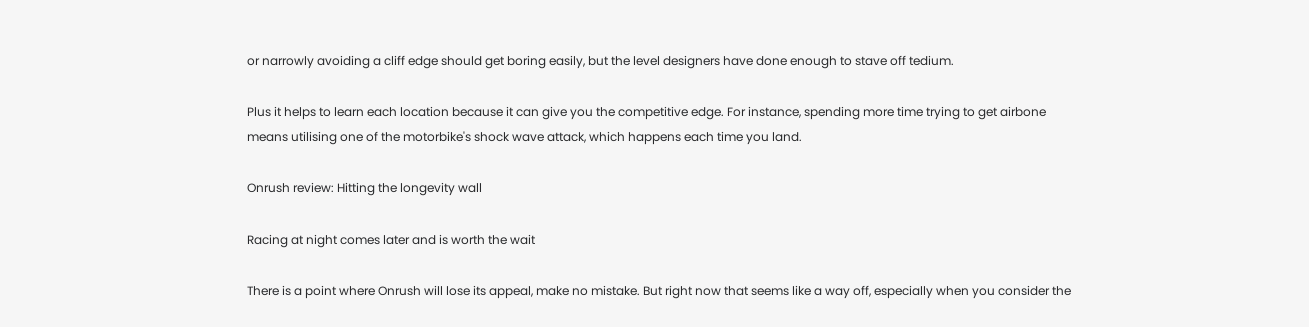or narrowly avoiding a cliff edge should get boring easily, but the level designers have done enough to stave off tedium.

Plus it helps to learn each location because it can give you the competitive edge. For instance, spending more time trying to get airbone means utilising one of the motorbike's shock wave attack, which happens each time you land.

Onrush review: Hitting the longevity wall

Racing at night comes later and is worth the wait

There is a point where Onrush will lose its appeal, make no mistake. But right now that seems like a way off, especially when you consider the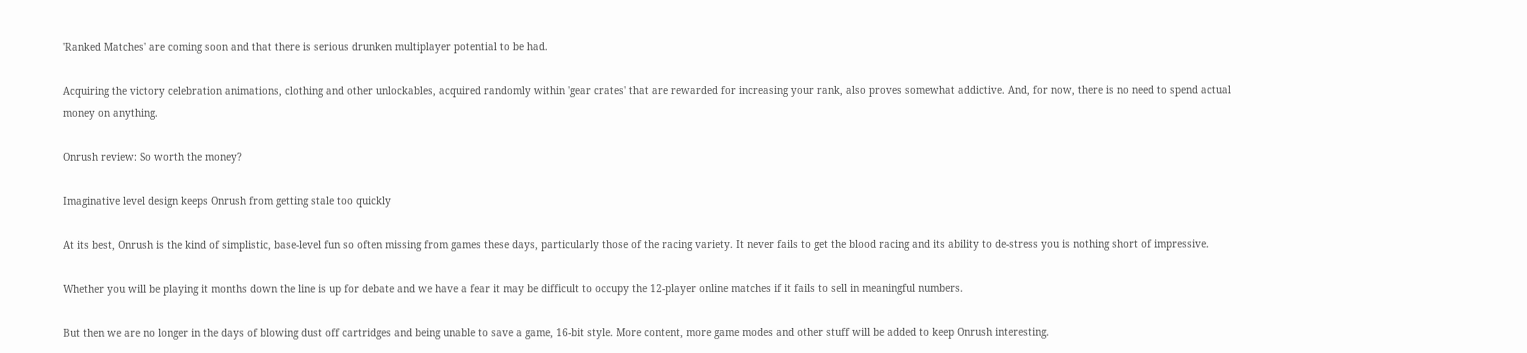'Ranked Matches' are coming soon and that there is serious drunken multiplayer potential to be had.

Acquiring the victory celebration animations, clothing and other unlockables, acquired randomly within 'gear crates' that are rewarded for increasing your rank, also proves somewhat addictive. And, for now, there is no need to spend actual money on anything.

Onrush review: So worth the money?

Imaginative level design keeps Onrush from getting stale too quickly

At its best, Onrush is the kind of simplistic, base-level fun so often missing from games these days, particularly those of the racing variety. It never fails to get the blood racing and its ability to de-stress you is nothing short of impressive.

Whether you will be playing it months down the line is up for debate and we have a fear it may be difficult to occupy the 12-player online matches if it fails to sell in meaningful numbers.

But then we are no longer in the days of blowing dust off cartridges and being unable to save a game, 16-bit style. More content, more game modes and other stuff will be added to keep Onrush interesting.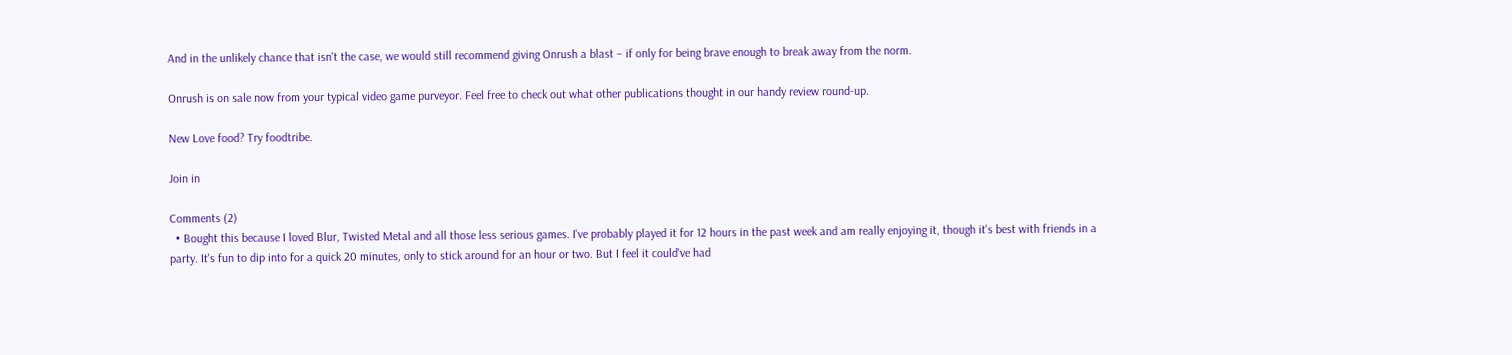And in the unlikely chance that isn't the case, we would still recommend giving Onrush a blast – if only for being brave enough to break away from the norm.

Onrush is on sale now from your typical video game purveyor. Feel free to check out what other publications thought in our handy review round-up.

New Love food? Try foodtribe.

Join in

Comments (2)
  • Bought this because I loved Blur, Twisted Metal and all those less serious games. I've probably played it for 12 hours in the past week and am really enjoying it, though it's best with friends in a party. It's fun to dip into for a quick 20 minutes, only to stick around for an hour or two. But I feel it could've had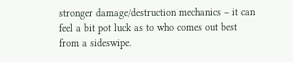stronger damage/destruction mechanics – it can feel a bit pot luck as to who comes out best from a sideswipe.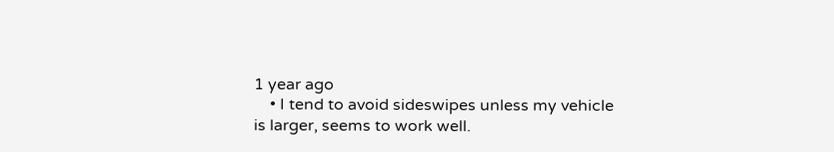1 year ago
    • I tend to avoid sideswipes unless my vehicle is larger, seems to work well.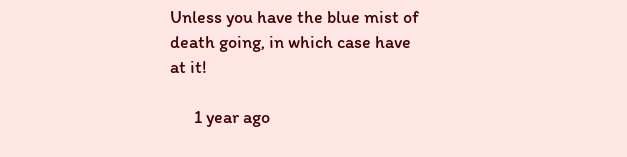Unless you have the blue mist of death going, in which case have at it!

      1 year ago